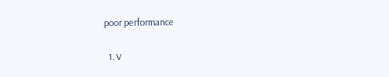poor performance

  1. V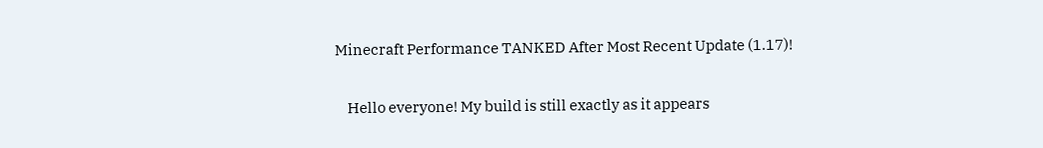Minecraft Performance TANKED After Most Recent Update (1.17)!

    Hello everyone! My build is still exactly as it appears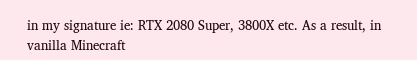in my signature ie: RTX 2080 Super, 3800X etc. As a result, in vanilla Minecraft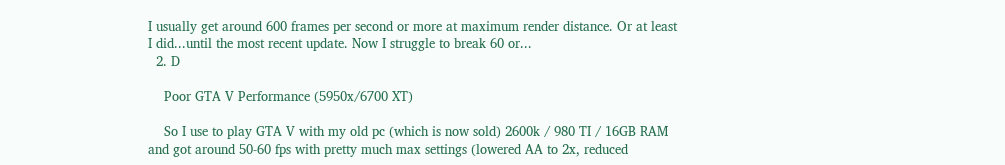I usually get around 600 frames per second or more at maximum render distance. Or at least I did...until the most recent update. Now I struggle to break 60 or...
  2. D

    Poor GTA V Performance (5950x/6700 XT)

    So I use to play GTA V with my old pc (which is now sold) 2600k / 980 TI / 16GB RAM and got around 50-60 fps with pretty much max settings (lowered AA to 2x, reduced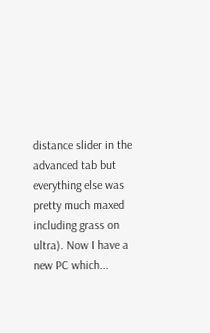distance slider in the advanced tab but everything else was pretty much maxed including grass on ultra). Now I have a new PC which...